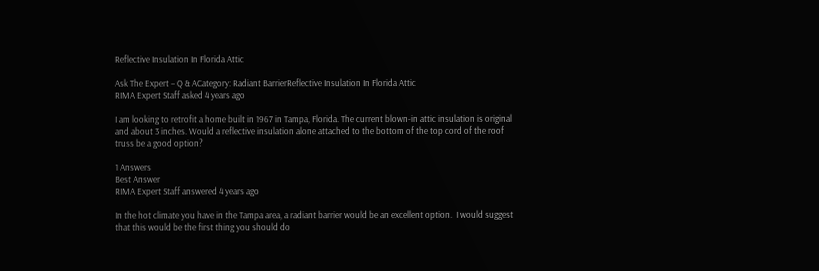Reflective Insulation In Florida Attic

Ask The Expert – Q & ACategory: Radiant BarrierReflective Insulation In Florida Attic
RIMA Expert Staff asked 4 years ago

I am looking to retrofit a home built in 1967 in Tampa, Florida. The current blown-in attic insulation is original and about 3 inches. Would a reflective insulation alone attached to the bottom of the top cord of the roof truss be a good option?

1 Answers
Best Answer
RIMA Expert Staff answered 4 years ago

In the hot climate you have in the Tampa area, a radiant barrier would be an excellent option.  I would suggest that this would be the first thing you should do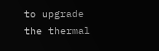to upgrade the thermal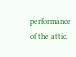performance of the attic.